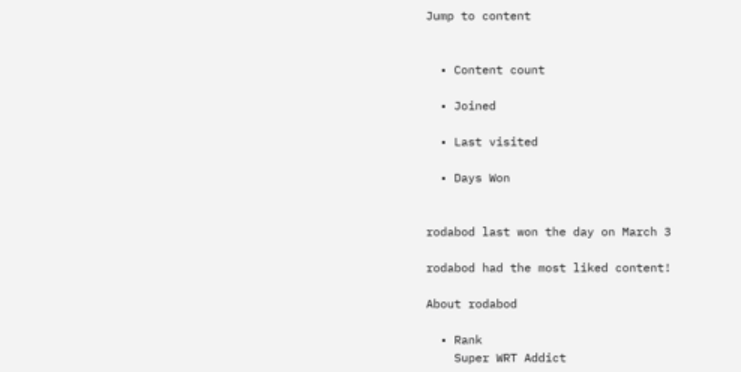Jump to content


  • Content count

  • Joined

  • Last visited

  • Days Won


rodabod last won the day on March 3

rodabod had the most liked content!

About rodabod

  • Rank
    Super WRT Addict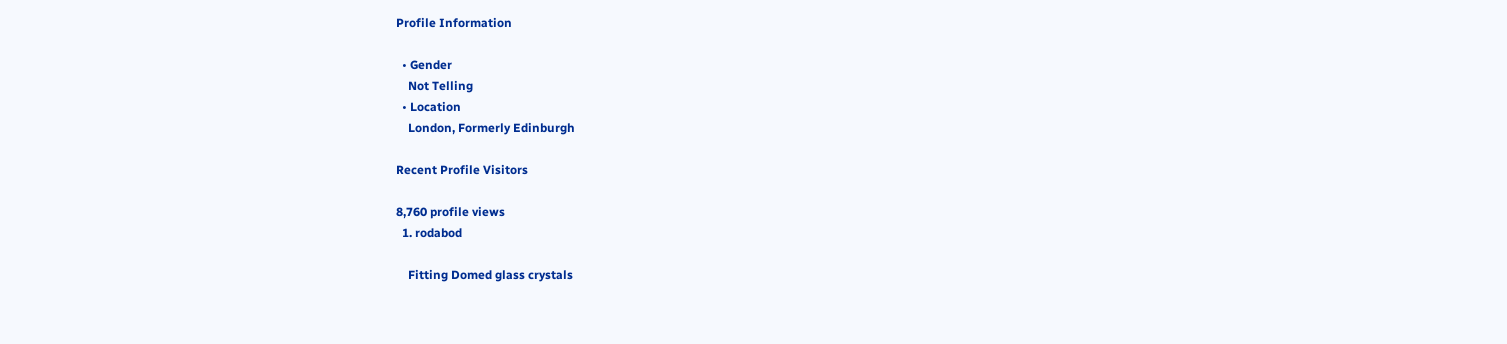Profile Information

  • Gender
    Not Telling
  • Location
    London, Formerly Edinburgh

Recent Profile Visitors

8,760 profile views
  1. rodabod

    Fitting Domed glass crystals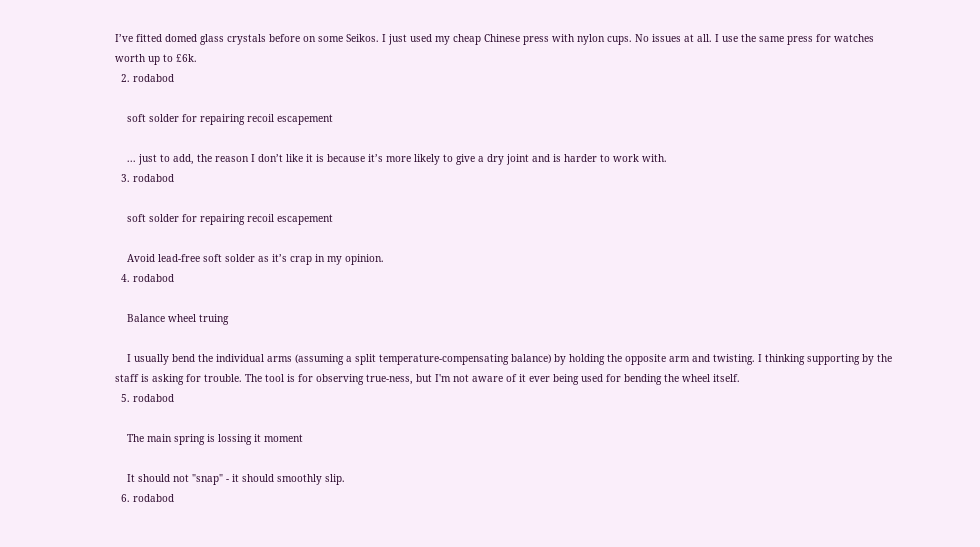I’ve fitted domed glass crystals before on some Seikos. I just used my cheap Chinese press with nylon cups. No issues at all. I use the same press for watches worth up to £6k.
  2. rodabod

    soft solder for repairing recoil escapement

    ... just to add, the reason I don’t like it is because it’s more likely to give a dry joint and is harder to work with.
  3. rodabod

    soft solder for repairing recoil escapement

    Avoid lead-free soft solder as it’s crap in my opinion.
  4. rodabod

    Balance wheel truing

    I usually bend the individual arms (assuming a split temperature-compensating balance) by holding the opposite arm and twisting. I thinking supporting by the staff is asking for trouble. The tool is for observing true-ness, but I'm not aware of it ever being used for bending the wheel itself.
  5. rodabod

    The main spring is lossing it moment

    It should not "snap" - it should smoothly slip.
  6. rodabod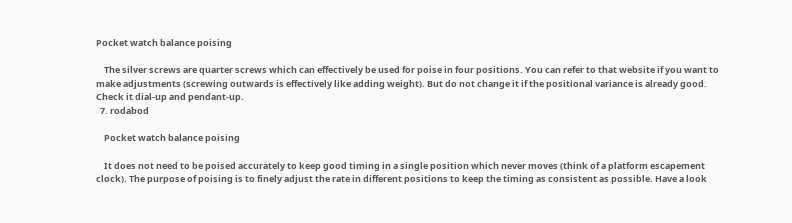Pocket watch balance poising

    The silver screws are quarter screws which can effectively be used for poise in four positions. You can refer to that website if you want to make adjustments (screwing outwards is effectively like adding weight). But do not change it if the positional variance is already good. Check it dial-up and pendant-up.
  7. rodabod

    Pocket watch balance poising

    It does not need to be poised accurately to keep good timing in a single position which never moves (think of a platform escapement clock). The purpose of poising is to finely adjust the rate in different positions to keep the timing as consistent as possible. Have a look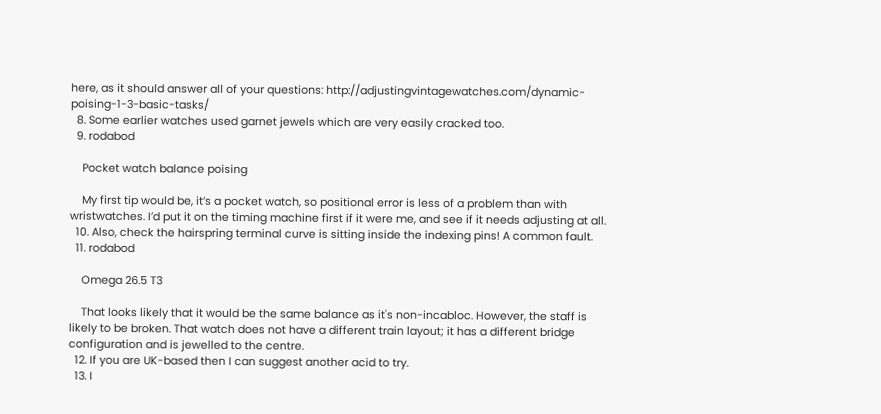here, as it should answer all of your questions: http://adjustingvintagewatches.com/dynamic-poising-1-3-basic-tasks/
  8. Some earlier watches used garnet jewels which are very easily cracked too.
  9. rodabod

    Pocket watch balance poising

    My first tip would be, it’s a pocket watch, so positional error is less of a problem than with wristwatches. I’d put it on the timing machine first if it were me, and see if it needs adjusting at all.
  10. Also, check the hairspring terminal curve is sitting inside the indexing pins! A common fault.
  11. rodabod

    Omega 26.5 T3

    That looks likely that it would be the same balance as it's non-incabloc. However, the staff is likely to be broken. That watch does not have a different train layout; it has a different bridge configuration and is jewelled to the centre.
  12. If you are UK-based then I can suggest another acid to try.
  13. I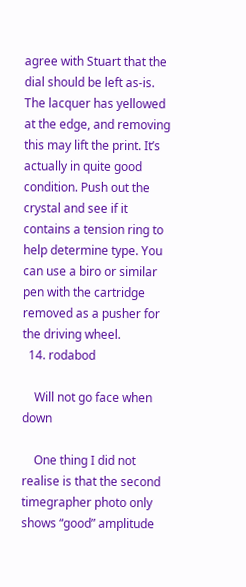agree with Stuart that the dial should be left as-is. The lacquer has yellowed at the edge, and removing this may lift the print. It’s actually in quite good condition. Push out the crystal and see if it contains a tension ring to help determine type. You can use a biro or similar pen with the cartridge removed as a pusher for the driving wheel.
  14. rodabod

    Will not go face when down

    One thing I did not realise is that the second timegrapher photo only shows “good” amplitude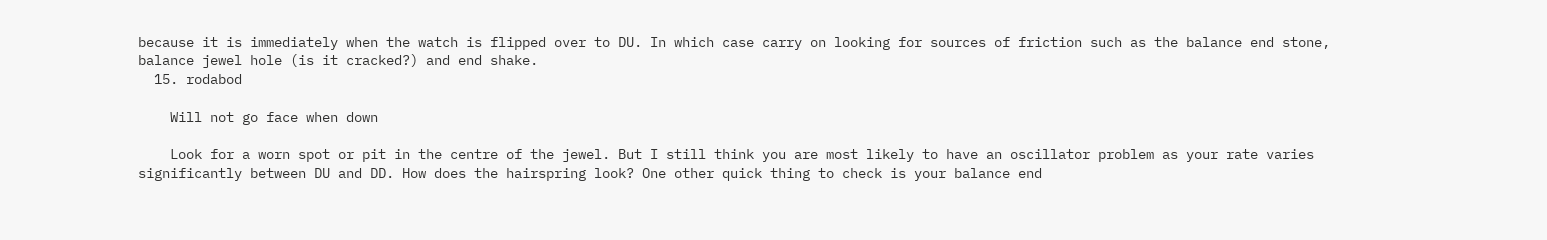because it is immediately when the watch is flipped over to DU. In which case carry on looking for sources of friction such as the balance end stone, balance jewel hole (is it cracked?) and end shake.
  15. rodabod

    Will not go face when down

    Look for a worn spot or pit in the centre of the jewel. But I still think you are most likely to have an oscillator problem as your rate varies significantly between DU and DD. How does the hairspring look? One other quick thing to check is your balance end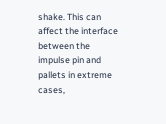shake. This can affect the interface between the impulse pin and pallets in extreme cases,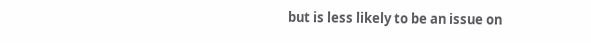but is less likely to be an issue on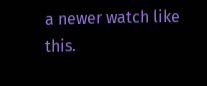a newer watch like this.